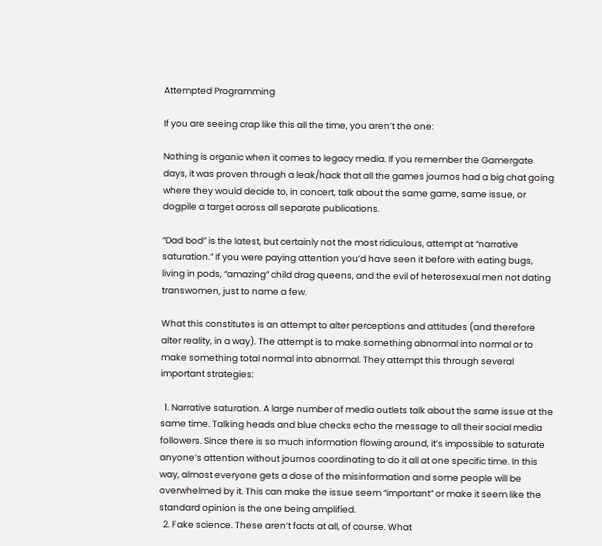Attempted Programming

If you are seeing crap like this all the time, you aren’t the one:

Nothing is organic when it comes to legacy media. If you remember the Gamergate days, it was proven through a leak/hack that all the games journos had a big chat going where they would decide to, in concert, talk about the same game, same issue, or dogpile a target across all separate publications.

“Dad bod” is the latest, but certainly not the most ridiculous, attempt at “narrative saturation.” If you were paying attention you’d have seen it before with eating bugs, living in pods, “amazing” child drag queens, and the evil of heterosexual men not dating transwomen, just to name a few.

What this constitutes is an attempt to alter perceptions and attitudes (and therefore alter reality, in a way). The attempt is to make something abnormal into normal or to make something total normal into abnormal. They attempt this through several important strategies:

  1. Narrative saturation. A large number of media outlets talk about the same issue at the same time. Talking heads and blue checks echo the message to all their social media followers. Since there is so much information flowing around, it’s impossible to saturate anyone’s attention without journos coordinating to do it all at one specific time. In this way, almost everyone gets a dose of the misinformation and some people will be overwhelmed by it. This can make the issue seem “important” or make it seem like the standard opinion is the one being amplified.
  2. Fake science. These aren’t facts at all, of course. What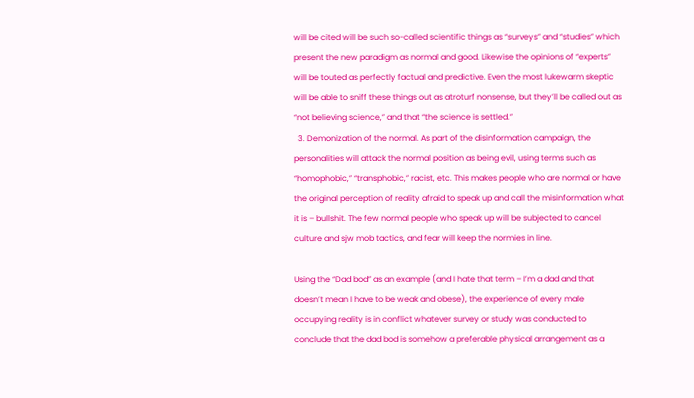will be cited will be such so-called scientific things as “surveys” and “studies” which present the new paradigm as normal and good. Likewise the opinions of “experts” will be touted as perfectly factual and predictive. Even the most lukewarm skeptic will be able to sniff these things out as atroturf nonsense, but they’ll be called out as “not believing science,” and that “the science is settled.”
  3. Demonization of the normal. As part of the disinformation campaign, the personalities will attack the normal position as being evil, using terms such as “homophobic,” “transphobic,” racist, etc. This makes people who are normal or have the original perception of reality afraid to speak up and call the misinformation what it is – bullshit. The few normal people who speak up will be subjected to cancel culture and sjw mob tactics, and fear will keep the normies in line.

Using the “Dad bod” as an example (and I hate that term – I’m a dad and that doesn’t mean I have to be weak and obese), the experience of every male occupying reality is in conflict whatever survey or study was conducted to conclude that the dad bod is somehow a preferable physical arrangement as a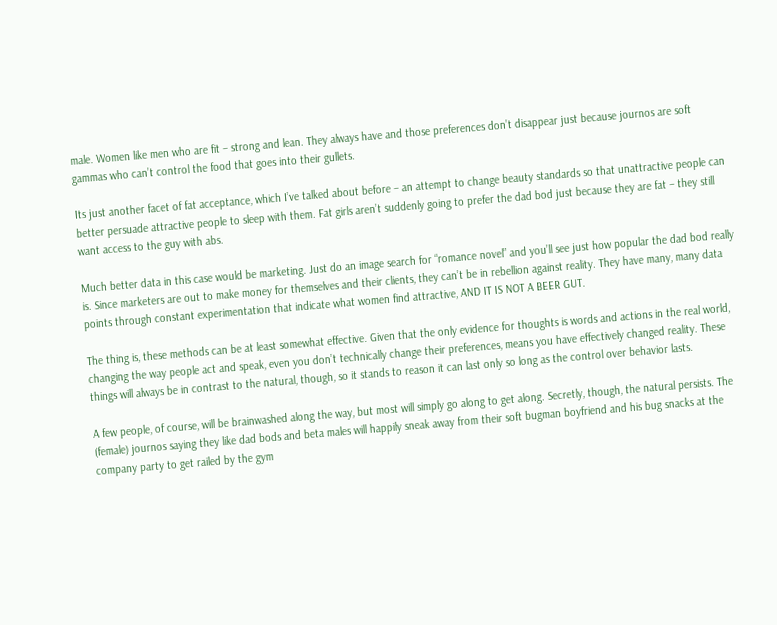male. Women like men who are fit – strong and lean. They always have and those preferences don’t disappear just because journos are soft gammas who can’t control the food that goes into their gullets.

Its just another facet of fat acceptance, which I’ve talked about before – an attempt to change beauty standards so that unattractive people can better persuade attractive people to sleep with them. Fat girls aren’t suddenly going to prefer the dad bod just because they are fat – they still want access to the guy with abs.

Much better data in this case would be marketing. Just do an image search for “romance novel” and you’ll see just how popular the dad bod really is. Since marketers are out to make money for themselves and their clients, they can’t be in rebellion against reality. They have many, many data points through constant experimentation that indicate what women find attractive, AND IT IS NOT A BEER GUT.

The thing is, these methods can be at least somewhat effective. Given that the only evidence for thoughts is words and actions in the real world, changing the way people act and speak, even you don’t technically change their preferences, means you have effectively changed reality. These things will always be in contrast to the natural, though, so it stands to reason it can last only so long as the control over behavior lasts.

A few people, of course, will be brainwashed along the way, but most will simply go along to get along. Secretly, though, the natural persists. The (female) journos saying they like dad bods and beta males will happily sneak away from their soft bugman boyfriend and his bug snacks at the company party to get railed by the gym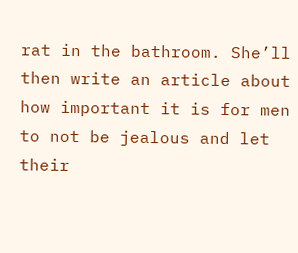rat in the bathroom. She’ll then write an article about how important it is for men to not be jealous and let their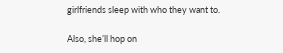girlfriends sleep with who they want to.

Also, she’ll hop on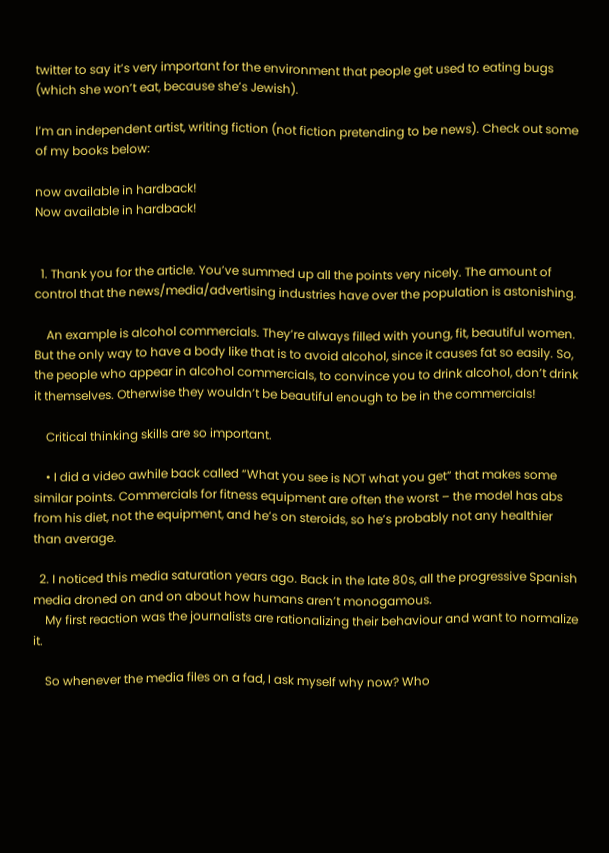twitter to say it’s very important for the environment that people get used to eating bugs (which she won’t eat, because she’s Jewish).

I’m an independent artist, writing fiction (not fiction pretending to be news). Check out some of my books below:

now available in hardback!
Now available in hardback!


  1. Thank you for the article. You’ve summed up all the points very nicely. The amount of control that the news/media/advertising industries have over the population is astonishing.

    An example is alcohol commercials. They’re always filled with young, fit, beautiful women. But the only way to have a body like that is to avoid alcohol, since it causes fat so easily. So, the people who appear in alcohol commercials, to convince you to drink alcohol, don’t drink it themselves. Otherwise they wouldn’t be beautiful enough to be in the commercials!

    Critical thinking skills are so important.

    • I did a video awhile back called “What you see is NOT what you get” that makes some similar points. Commercials for fitness equipment are often the worst – the model has abs from his diet, not the equipment, and he’s on steroids, so he’s probably not any healthier than average.

  2. I noticed this media saturation years ago. Back in the late 80s, all the progressive Spanish media droned on and on about how humans aren’t monogamous.
    My first reaction was the journalists are rationalizing their behaviour and want to normalize it.

    So whenever the media files on a fad, I ask myself why now? Who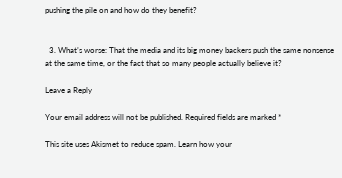pushing the pile on and how do they benefit?


  3. What’s worse: That the media and its big money backers push the same nonsense at the same time, or the fact that so many people actually believe it?

Leave a Reply

Your email address will not be published. Required fields are marked *

This site uses Akismet to reduce spam. Learn how your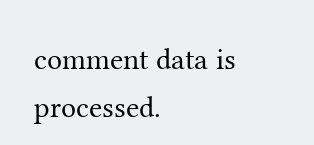comment data is processed.